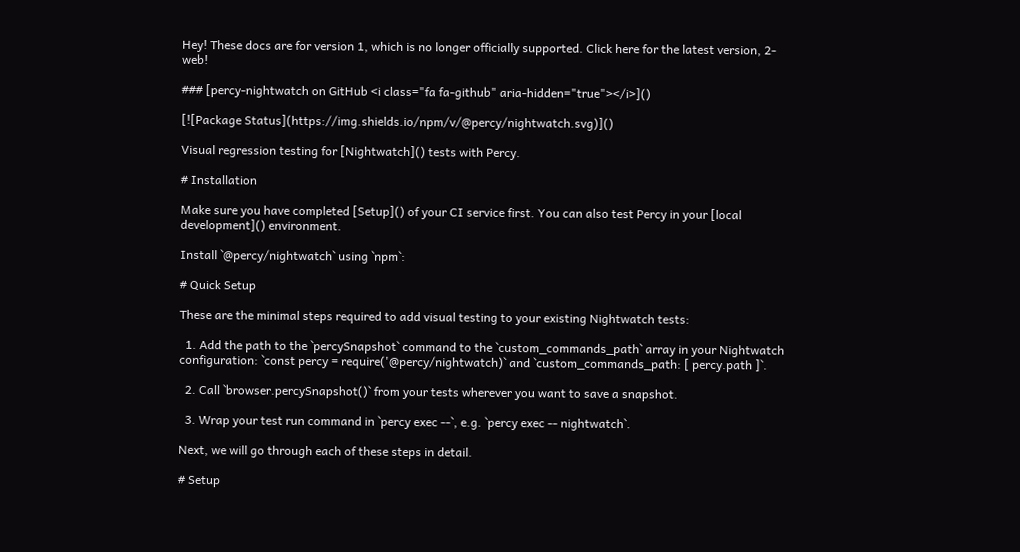Hey! These docs are for version 1, which is no longer officially supported. Click here for the latest version, 2-web!

### [percy-nightwatch on GitHub <i class="fa fa-github" aria-hidden="true"></i>]()

[![Package Status](https://img.shields.io/npm/v/@percy/nightwatch.svg)]()

Visual regression testing for [Nightwatch]() tests with Percy.

# Installation

Make sure you have completed [Setup]() of your CI service first. You can also test Percy in your [local development]() environment.

Install `@percy/nightwatch` using `npm`:

# Quick Setup

These are the minimal steps required to add visual testing to your existing Nightwatch tests:

  1. Add the path to the `percySnapshot` command to the `custom_commands_path` array in your Nightwatch configuration: `const percy = require('@percy/nightwatch)` and `custom_commands_path: [ percy.path ]`.

  2. Call `browser.percySnapshot()` from your tests wherever you want to save a snapshot.

  3. Wrap your test run command in `percy exec --`, e.g. `percy exec -- nightwatch`.

Next, we will go through each of these steps in detail.

# Setup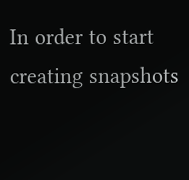In order to start creating snapshots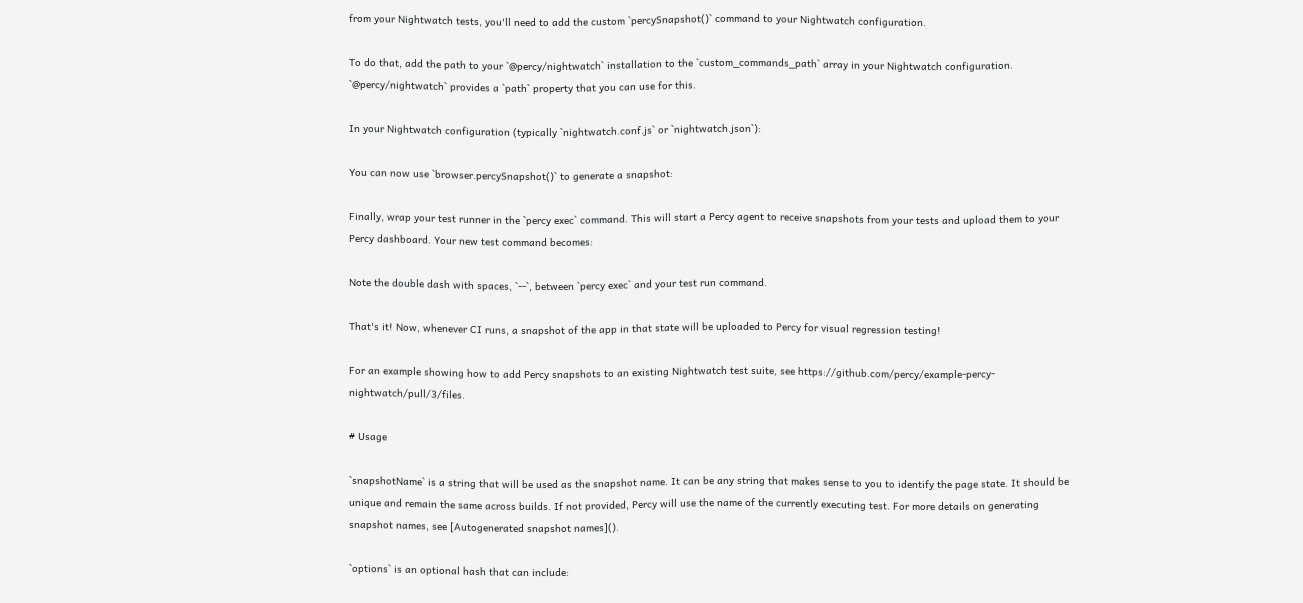from your Nightwatch tests, you'll need to add the custom `percySnapshot()` command to your Nightwatch configuration.

To do that, add the path to your `@percy/nightwatch` installation to the `custom_commands_path` array in your Nightwatch configuration. `@percy/nightwatch` provides a `path` property that you can use for this.

In your Nightwatch configuration (typically `nightwatch.conf.js` or `nightwatch.json`):

You can now use `browser.percySnapshot()` to generate a snapshot:

Finally, wrap your test runner in the `percy exec` command. This will start a Percy agent to receive snapshots from your tests and upload them to your Percy dashboard. Your new test command becomes:

Note the double dash with spaces, `--`, between `percy exec` and your test run command.

That's it! Now, whenever CI runs, a snapshot of the app in that state will be uploaded to Percy for visual regression testing!

For an example showing how to add Percy snapshots to an existing Nightwatch test suite, see https://github.com/percy/example-percy-nightwatch/pull/3/files.

# Usage

`snapshotName` is a string that will be used as the snapshot name. It can be any string that makes sense to you to identify the page state. It should be unique and remain the same across builds. If not provided, Percy will use the name of the currently executing test. For more details on generating snapshot names, see [Autogenerated snapshot names]().

`options` is an optional hash that can include: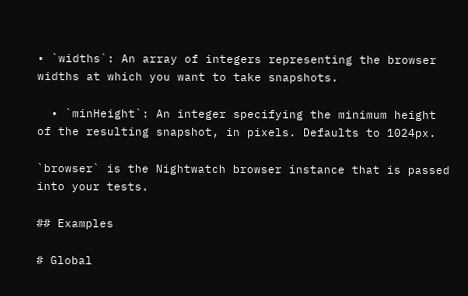• `widths`: An array of integers representing the browser widths at which you want to take snapshots.

  • `minHeight`: An integer specifying the minimum height of the resulting snapshot, in pixels. Defaults to 1024px.

`browser` is the Nightwatch browser instance that is passed into your tests.

## Examples

# Global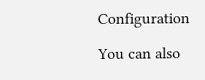Configuration

You can also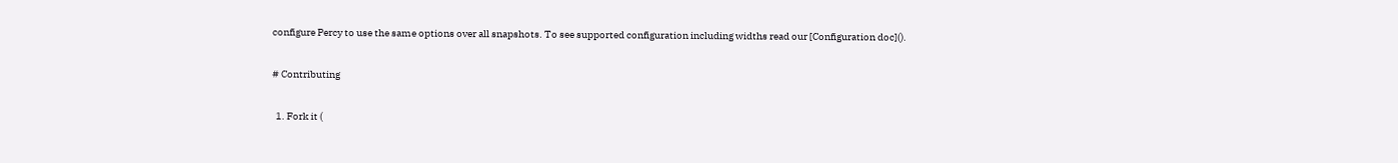configure Percy to use the same options over all snapshots. To see supported configuration including widths read our [Configuration doc]().

# Contributing

  1. Fork it (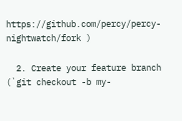https://github.com/percy/percy-nightwatch/fork )

  2. Create your feature branch (`git checkout -b my-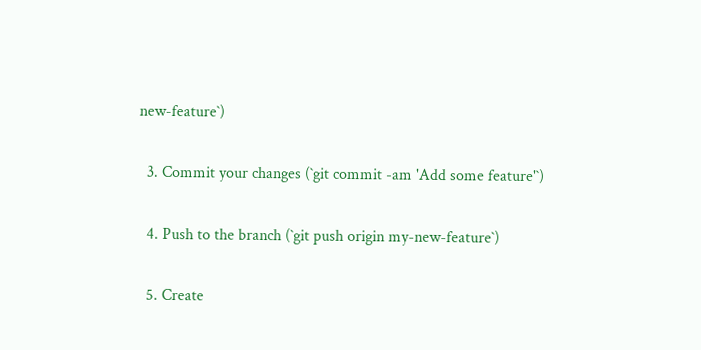new-feature`)

  3. Commit your changes (`git commit -am 'Add some feature'`)

  4. Push to the branch (`git push origin my-new-feature`)

  5. Create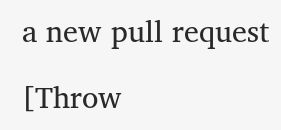a new pull request

[Throw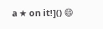a ★ on it!]() 😄